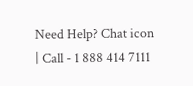Need Help? Chat icon | Call - 1 888 414 7111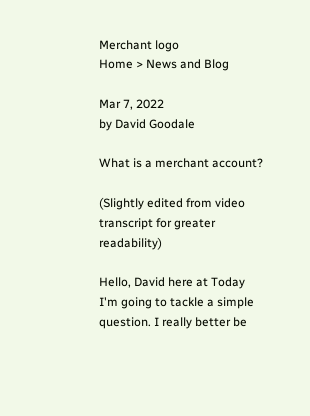Merchant logo
Home > News and Blog

Mar 7, 2022
by David Goodale

What is a merchant account?

(Slightly edited from video transcript for greater readability)

Hello, David here at Today I'm going to tackle a simple question. I really better be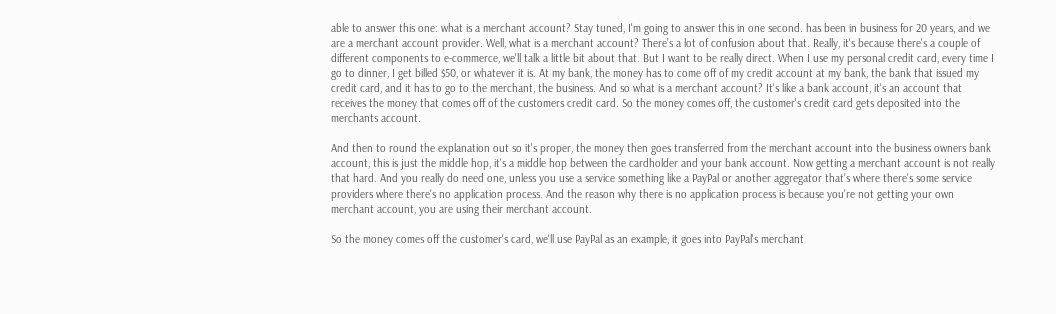able to answer this one: what is a merchant account? Stay tuned, I'm going to answer this in one second. has been in business for 20 years, and we are a merchant account provider. Well, what is a merchant account? There's a lot of confusion about that. Really, it's because there's a couple of different components to e-commerce, we'll talk a little bit about that. But I want to be really direct. When I use my personal credit card, every time I go to dinner, I get billed $50, or whatever it is. At my bank, the money has to come off of my credit account at my bank, the bank that issued my credit card, and it has to go to the merchant, the business. And so what is a merchant account? It's like a bank account, it's an account that receives the money that comes off of the customers credit card. So the money comes off, the customer's credit card gets deposited into the merchants account.

And then to round the explanation out so it's proper, the money then goes transferred from the merchant account into the business owners bank account, this is just the middle hop, it's a middle hop between the cardholder and your bank account. Now getting a merchant account is not really that hard. And you really do need one, unless you use a service something like a PayPal or another aggregator that's where there's some service providers where there's no application process. And the reason why there is no application process is because you're not getting your own merchant account, you are using their merchant account.

So the money comes off the customer's card, we'll use PayPal as an example, it goes into PayPal's merchant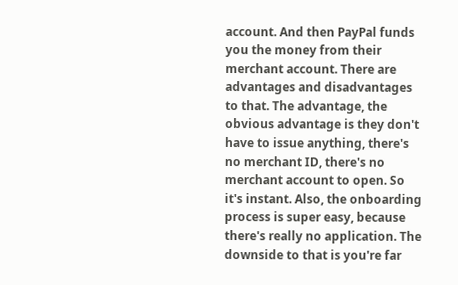account. And then PayPal funds you the money from their merchant account. There are advantages and disadvantages to that. The advantage, the obvious advantage is they don't have to issue anything, there's no merchant ID, there's no merchant account to open. So it's instant. Also, the onboarding process is super easy, because there's really no application. The downside to that is you're far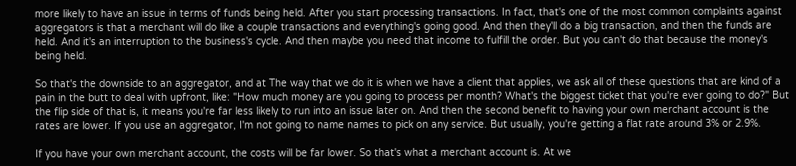more likely to have an issue in terms of funds being held. After you start processing transactions. In fact, that's one of the most common complaints against aggregators is that a merchant will do like a couple transactions and everything's going good. And then they'll do a big transaction, and then the funds are held. And it's an interruption to the business's cycle. And then maybe you need that income to fulfill the order. But you can't do that because the money's being held.

So that's the downside to an aggregator, and at The way that we do it is when we have a client that applies, we ask all of these questions that are kind of a pain in the butt to deal with upfront, like: "How much money are you going to process per month? What's the biggest ticket that you're ever going to do?" But the flip side of that is, it means you're far less likely to run into an issue later on. And then the second benefit to having your own merchant account is the rates are lower. If you use an aggregator, I'm not going to name names to pick on any service. But usually, you're getting a flat rate around 3% or 2.9%.

If you have your own merchant account, the costs will be far lower. So that's what a merchant account is. At we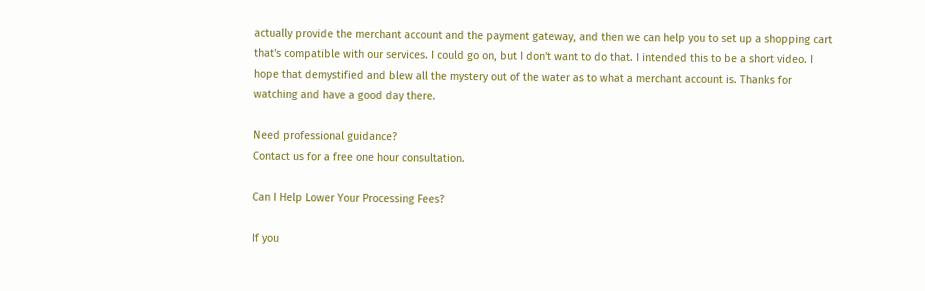actually provide the merchant account and the payment gateway, and then we can help you to set up a shopping cart that's compatible with our services. I could go on, but I don't want to do that. I intended this to be a short video. I hope that demystified and blew all the mystery out of the water as to what a merchant account is. Thanks for watching and have a good day there.

Need professional guidance?
Contact us for a free one hour consultation.

Can I Help Lower Your Processing Fees?

If you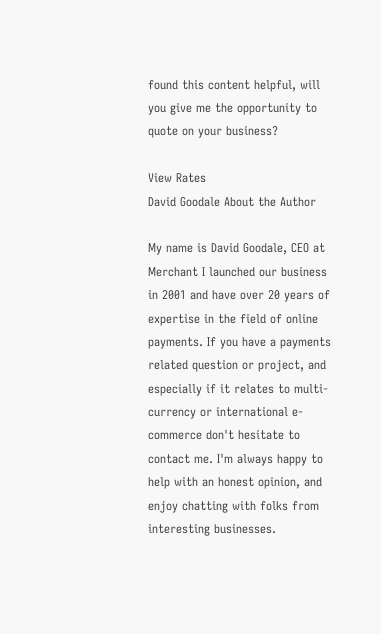found this content helpful, will you give me the opportunity to quote on your business?

View Rates
David Goodale About the Author

My name is David Goodale, CEO at Merchant I launched our business in 2001 and have over 20 years of expertise in the field of online payments. If you have a payments related question or project, and especially if it relates to multi-currency or international e-commerce don't hesitate to contact me. I'm always happy to help with an honest opinion, and enjoy chatting with folks from interesting businesses.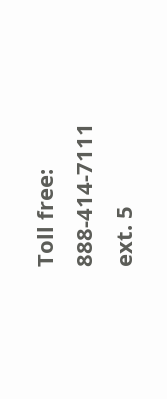Toll free: 888-414-7111 ext. 5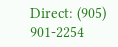Direct: (905) 901-2254